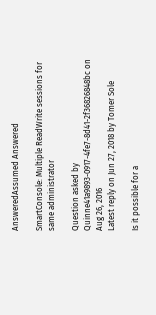AnsweredAssumed Answered

SmartConsole: Multiple ReadWrite sessions for same administrator

Question asked by Quinne41a9893-0917-4fe7-8d41-2f36826848bc on Aug 26, 2016
Latest reply on Jun 27, 2018 by Tomer Sole

Is it possible for a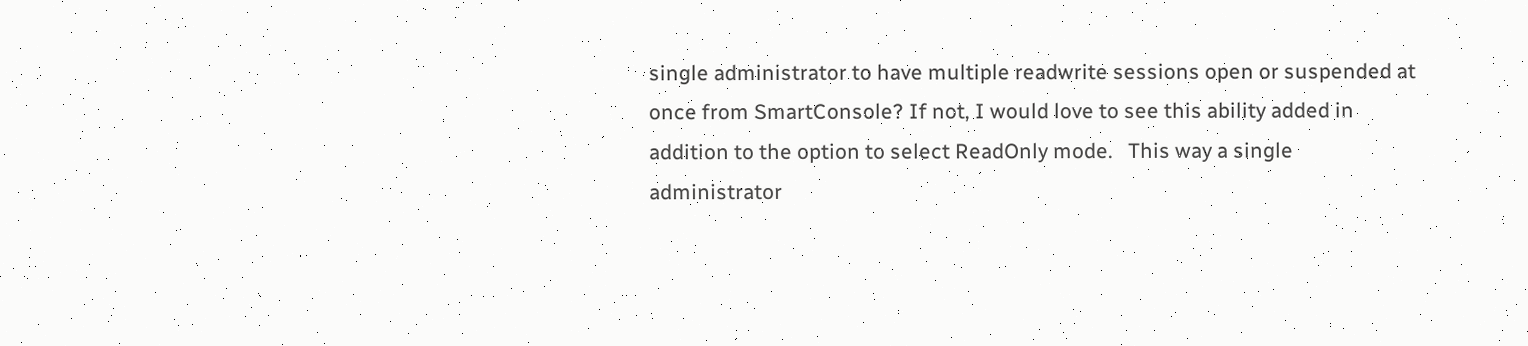single administrator to have multiple readwrite sessions open or suspended at once from SmartConsole? If not, I would love to see this ability added in addition to the option to select ReadOnly mode.   This way a single administrator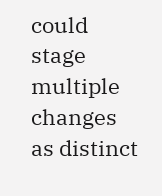could stage multiple changes as distinct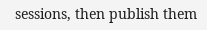sessions, then publish them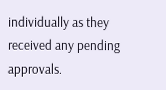individually as they received any pending approvals.